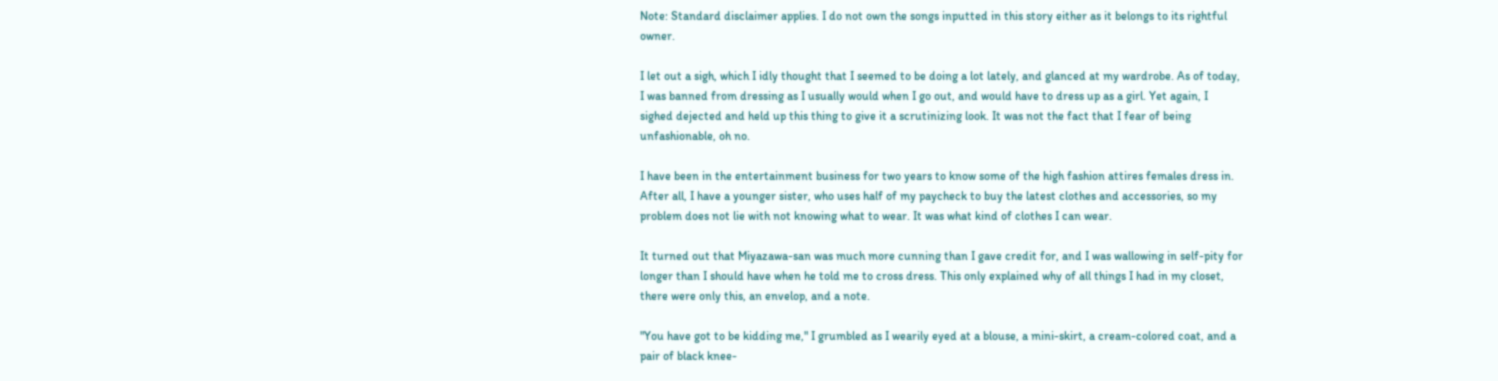Note: Standard disclaimer applies. I do not own the songs inputted in this story either as it belongs to its rightful owner.

I let out a sigh, which I idly thought that I seemed to be doing a lot lately, and glanced at my wardrobe. As of today, I was banned from dressing as I usually would when I go out, and would have to dress up as a girl. Yet again, I sighed dejected and held up this thing to give it a scrutinizing look. It was not the fact that I fear of being unfashionable, oh no.

I have been in the entertainment business for two years to know some of the high fashion attires females dress in. After all, I have a younger sister, who uses half of my paycheck to buy the latest clothes and accessories, so my problem does not lie with not knowing what to wear. It was what kind of clothes I can wear.

It turned out that Miyazawa-san was much more cunning than I gave credit for, and I was wallowing in self-pity for longer than I should have when he told me to cross dress. This only explained why of all things I had in my closet, there were only this, an envelop, and a note.

"You have got to be kidding me," I grumbled as I wearily eyed at a blouse, a mini-skirt, a cream-colored coat, and a pair of black knee-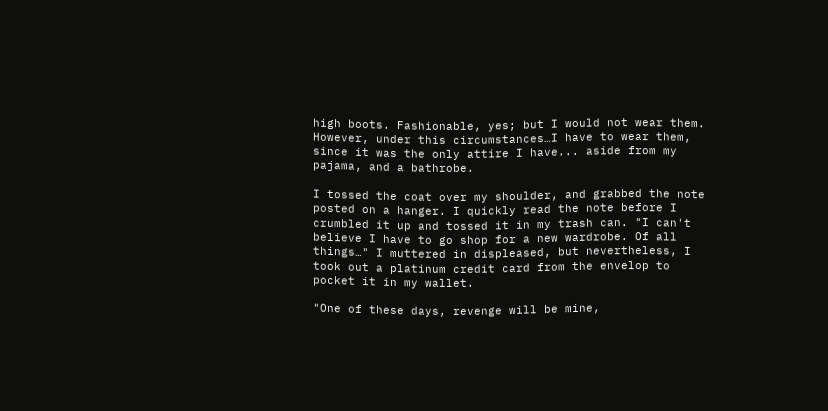high boots. Fashionable, yes; but I would not wear them. However, under this circumstances…I have to wear them, since it was the only attire I have... aside from my pajama, and a bathrobe.

I tossed the coat over my shoulder, and grabbed the note posted on a hanger. I quickly read the note before I crumbled it up and tossed it in my trash can. "I can't believe I have to go shop for a new wardrobe. Of all things…" I muttered in displeased, but nevertheless, I took out a platinum credit card from the envelop to pocket it in my wallet.

"One of these days, revenge will be mine,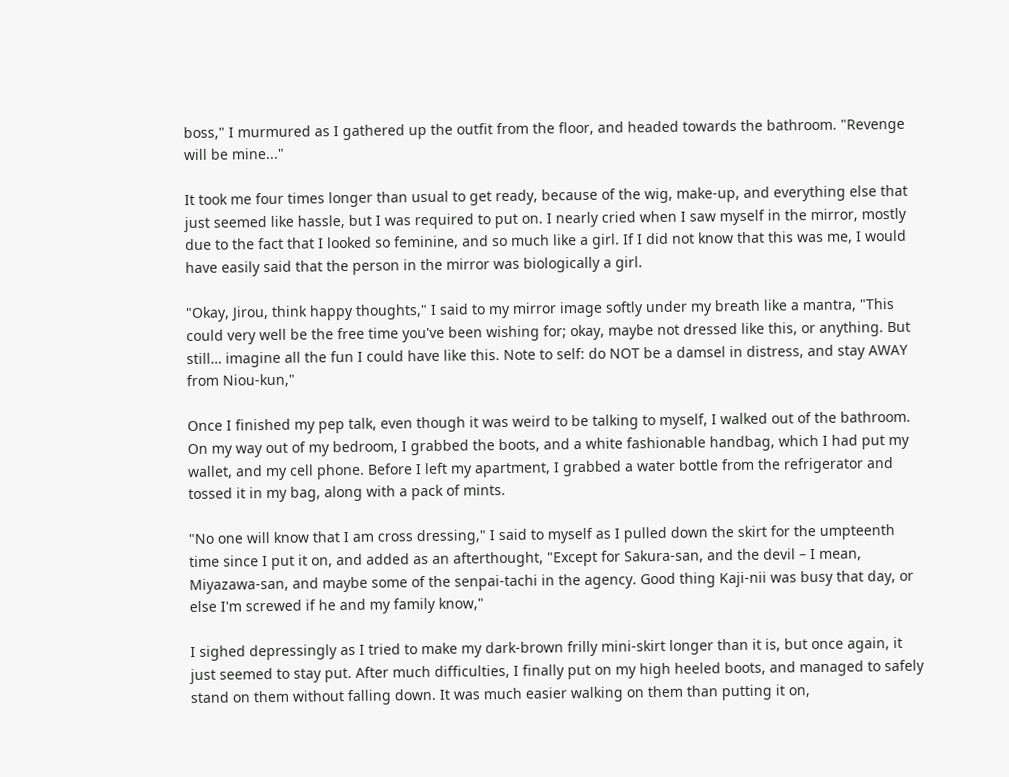boss," I murmured as I gathered up the outfit from the floor, and headed towards the bathroom. "Revenge will be mine..."

It took me four times longer than usual to get ready, because of the wig, make-up, and everything else that just seemed like hassle, but I was required to put on. I nearly cried when I saw myself in the mirror, mostly due to the fact that I looked so feminine, and so much like a girl. If I did not know that this was me, I would have easily said that the person in the mirror was biologically a girl.

"Okay, Jirou, think happy thoughts," I said to my mirror image softly under my breath like a mantra, "This could very well be the free time you've been wishing for; okay, maybe not dressed like this, or anything. But still… imagine all the fun I could have like this. Note to self: do NOT be a damsel in distress, and stay AWAY from Niou-kun,"

Once I finished my pep talk, even though it was weird to be talking to myself, I walked out of the bathroom. On my way out of my bedroom, I grabbed the boots, and a white fashionable handbag, which I had put my wallet, and my cell phone. Before I left my apartment, I grabbed a water bottle from the refrigerator and tossed it in my bag, along with a pack of mints.

"No one will know that I am cross dressing," I said to myself as I pulled down the skirt for the umpteenth time since I put it on, and added as an afterthought, "Except for Sakura-san, and the devil – I mean, Miyazawa-san, and maybe some of the senpai-tachi in the agency. Good thing Kaji-nii was busy that day, or else I'm screwed if he and my family know,"

I sighed depressingly as I tried to make my dark-brown frilly mini-skirt longer than it is, but once again, it just seemed to stay put. After much difficulties, I finally put on my high heeled boots, and managed to safely stand on them without falling down. It was much easier walking on them than putting it on,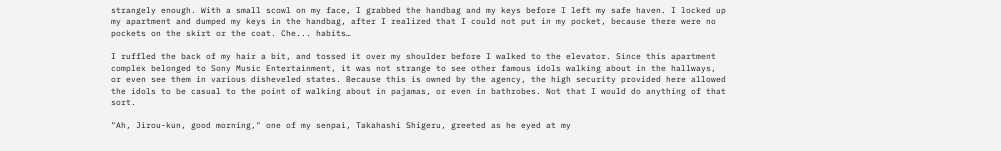strangely enough. With a small scowl on my face, I grabbed the handbag and my keys before I left my safe haven. I locked up my apartment and dumped my keys in the handbag, after I realized that I could not put in my pocket, because there were no pockets on the skirt or the coat. Che... habits…

I ruffled the back of my hair a bit, and tossed it over my shoulder before I walked to the elevator. Since this apartment complex belonged to Sony Music Entertainment, it was not strange to see other famous idols walking about in the hallways, or even see them in various disheveled states. Because this is owned by the agency, the high security provided here allowed the idols to be casual to the point of walking about in pajamas, or even in bathrobes. Not that I would do anything of that sort.

"Ah, Jirou-kun, good morning," one of my senpai, Takahashi Shigeru, greeted as he eyed at my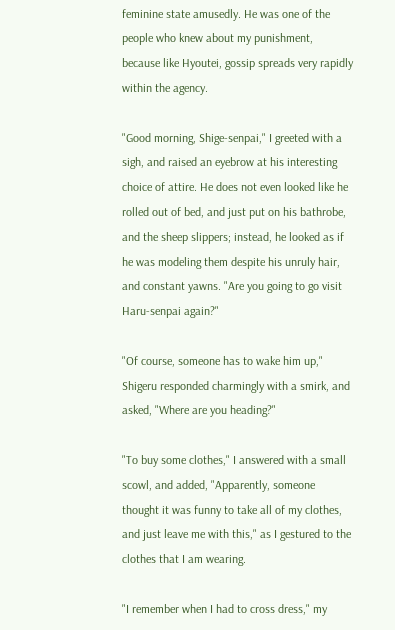feminine state amusedly. He was one of the people who knew about my punishment, because like Hyoutei, gossip spreads very rapidly within the agency.

"Good morning, Shige-senpai," I greeted with a sigh, and raised an eyebrow at his interesting choice of attire. He does not even looked like he rolled out of bed, and just put on his bathrobe, and the sheep slippers; instead, he looked as if he was modeling them despite his unruly hair, and constant yawns. "Are you going to go visit Haru-senpai again?"

"Of course, someone has to wake him up," Shigeru responded charmingly with a smirk, and asked, "Where are you heading?"

"To buy some clothes," I answered with a small scowl, and added, "Apparently, someone thought it was funny to take all of my clothes, and just leave me with this," as I gestured to the clothes that I am wearing.

"I remember when I had to cross dress," my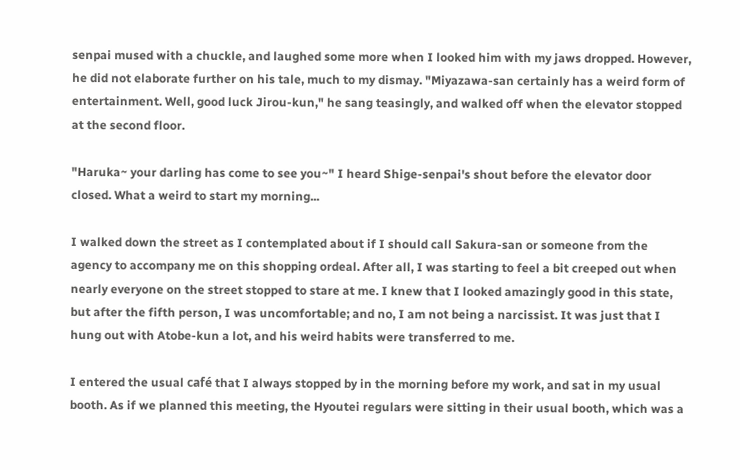senpai mused with a chuckle, and laughed some more when I looked him with my jaws dropped. However, he did not elaborate further on his tale, much to my dismay. "Miyazawa-san certainly has a weird form of entertainment. Well, good luck Jirou-kun," he sang teasingly, and walked off when the elevator stopped at the second floor.

"Haruka~ your darling has come to see you~" I heard Shige-senpai's shout before the elevator door closed. What a weird to start my morning...

I walked down the street as I contemplated about if I should call Sakura-san or someone from the agency to accompany me on this shopping ordeal. After all, I was starting to feel a bit creeped out when nearly everyone on the street stopped to stare at me. I knew that I looked amazingly good in this state, but after the fifth person, I was uncomfortable; and no, I am not being a narcissist. It was just that I hung out with Atobe-kun a lot, and his weird habits were transferred to me.

I entered the usual café that I always stopped by in the morning before my work, and sat in my usual booth. As if we planned this meeting, the Hyoutei regulars were sitting in their usual booth, which was a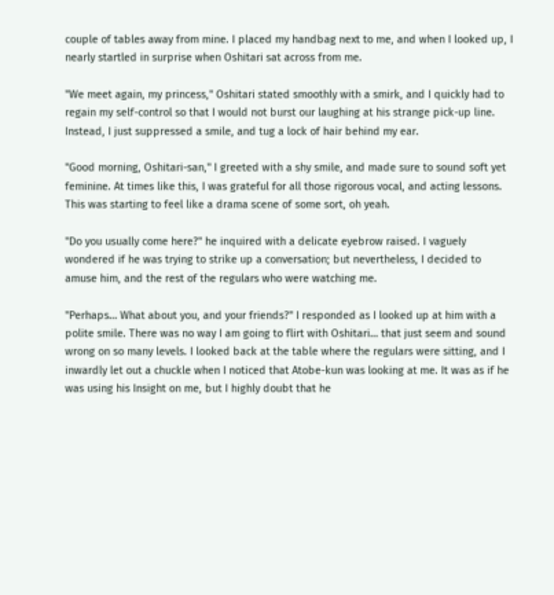couple of tables away from mine. I placed my handbag next to me, and when I looked up, I nearly startled in surprise when Oshitari sat across from me.

"We meet again, my princess," Oshitari stated smoothly with a smirk, and I quickly had to regain my self-control so that I would not burst our laughing at his strange pick-up line. Instead, I just suppressed a smile, and tug a lock of hair behind my ear.

"Good morning, Oshitari-san," I greeted with a shy smile, and made sure to sound soft yet feminine. At times like this, I was grateful for all those rigorous vocal, and acting lessons. This was starting to feel like a drama scene of some sort, oh yeah.

"Do you usually come here?" he inquired with a delicate eyebrow raised. I vaguely wondered if he was trying to strike up a conversation; but nevertheless, I decided to amuse him, and the rest of the regulars who were watching me.

"Perhaps… What about you, and your friends?" I responded as I looked up at him with a polite smile. There was no way I am going to flirt with Oshitari… that just seem and sound wrong on so many levels. I looked back at the table where the regulars were sitting, and I inwardly let out a chuckle when I noticed that Atobe-kun was looking at me. It was as if he was using his Insight on me, but I highly doubt that he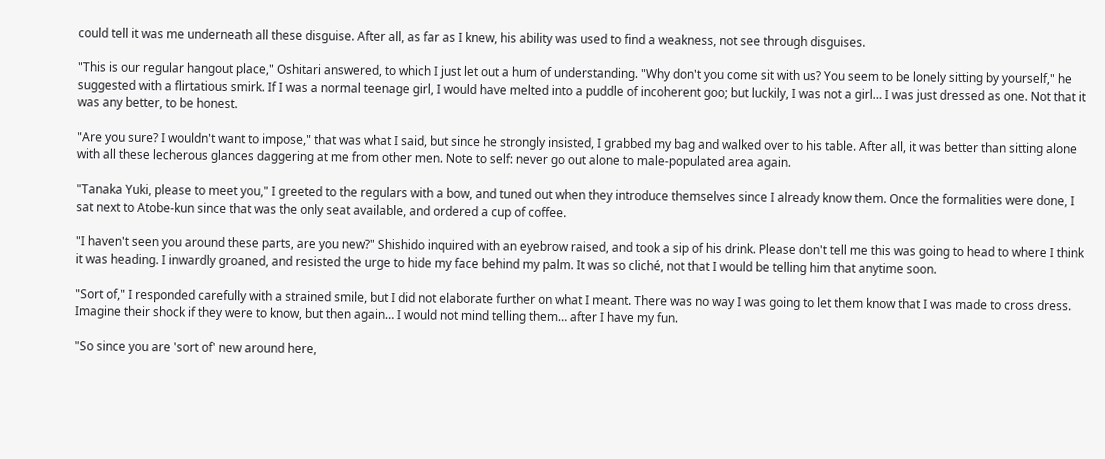could tell it was me underneath all these disguise. After all, as far as I knew, his ability was used to find a weakness, not see through disguises.

"This is our regular hangout place," Oshitari answered, to which I just let out a hum of understanding. "Why don't you come sit with us? You seem to be lonely sitting by yourself," he suggested with a flirtatious smirk. If I was a normal teenage girl, I would have melted into a puddle of incoherent goo; but luckily, I was not a girl… I was just dressed as one. Not that it was any better, to be honest.

"Are you sure? I wouldn't want to impose," that was what I said, but since he strongly insisted, I grabbed my bag and walked over to his table. After all, it was better than sitting alone with all these lecherous glances daggering at me from other men. Note to self: never go out alone to male-populated area again.

"Tanaka Yuki, please to meet you," I greeted to the regulars with a bow, and tuned out when they introduce themselves since I already know them. Once the formalities were done, I sat next to Atobe-kun since that was the only seat available, and ordered a cup of coffee.

"I haven't seen you around these parts, are you new?" Shishido inquired with an eyebrow raised, and took a sip of his drink. Please don't tell me this was going to head to where I think it was heading. I inwardly groaned, and resisted the urge to hide my face behind my palm. It was so cliché, not that I would be telling him that anytime soon.

"Sort of," I responded carefully with a strained smile, but I did not elaborate further on what I meant. There was no way I was going to let them know that I was made to cross dress. Imagine their shock if they were to know, but then again… I would not mind telling them… after I have my fun.

"So since you are 'sort of' new around here,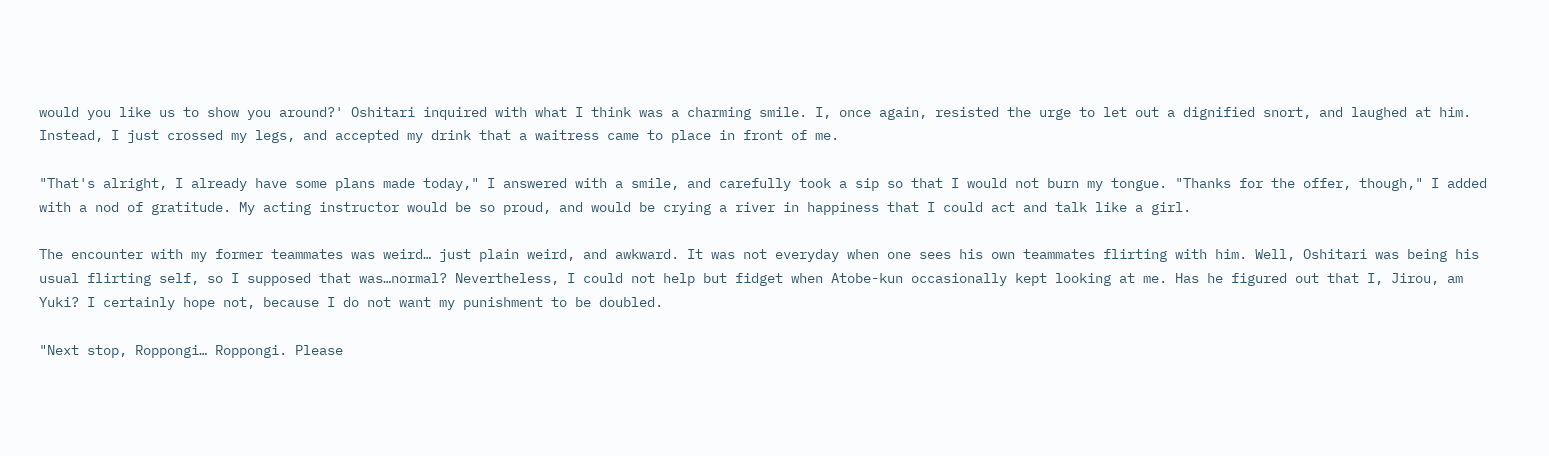would you like us to show you around?' Oshitari inquired with what I think was a charming smile. I, once again, resisted the urge to let out a dignified snort, and laughed at him. Instead, I just crossed my legs, and accepted my drink that a waitress came to place in front of me.

"That's alright, I already have some plans made today," I answered with a smile, and carefully took a sip so that I would not burn my tongue. "Thanks for the offer, though," I added with a nod of gratitude. My acting instructor would be so proud, and would be crying a river in happiness that I could act and talk like a girl.

The encounter with my former teammates was weird… just plain weird, and awkward. It was not everyday when one sees his own teammates flirting with him. Well, Oshitari was being his usual flirting self, so I supposed that was…normal? Nevertheless, I could not help but fidget when Atobe-kun occasionally kept looking at me. Has he figured out that I, Jirou, am Yuki? I certainly hope not, because I do not want my punishment to be doubled.

"Next stop, Roppongi… Roppongi. Please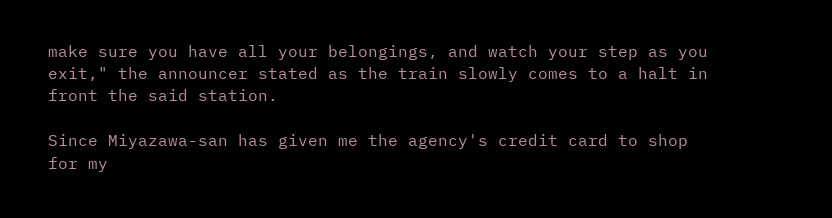make sure you have all your belongings, and watch your step as you exit," the announcer stated as the train slowly comes to a halt in front the said station.

Since Miyazawa-san has given me the agency's credit card to shop for my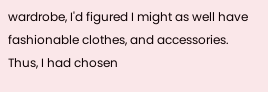wardrobe, I'd figured I might as well have fashionable clothes, and accessories. Thus, I had chosen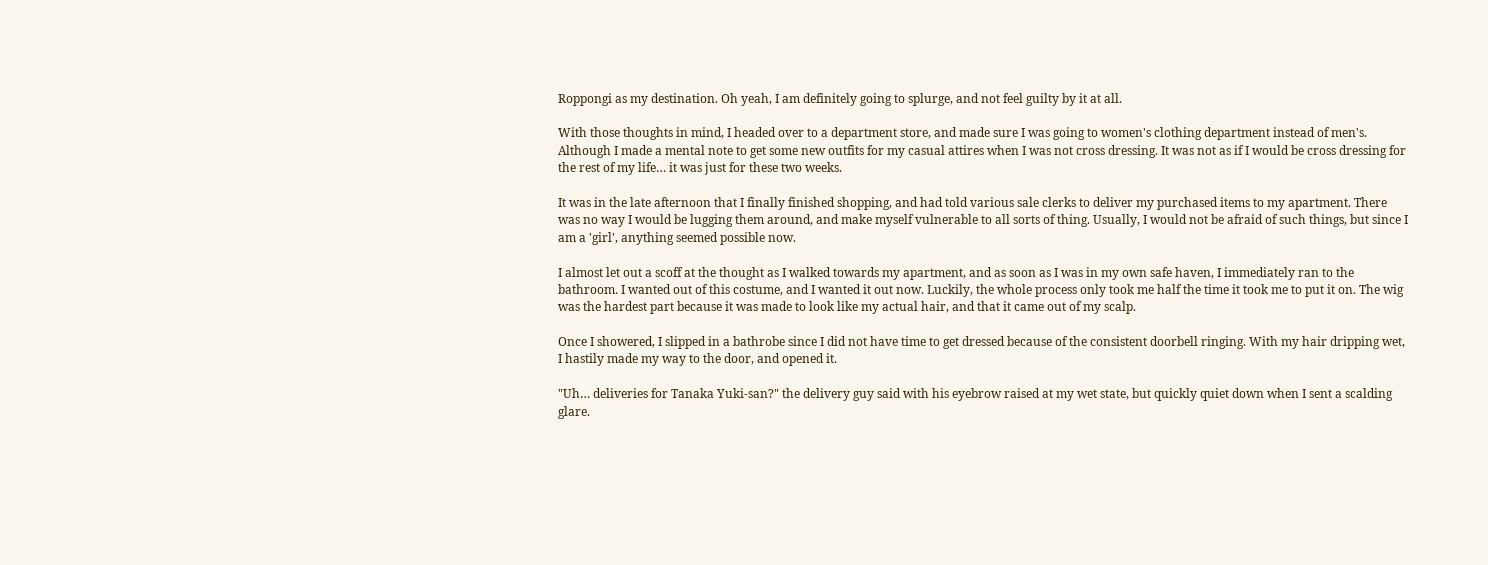Roppongi as my destination. Oh yeah, I am definitely going to splurge, and not feel guilty by it at all.

With those thoughts in mind, I headed over to a department store, and made sure I was going to women's clothing department instead of men's. Although I made a mental note to get some new outfits for my casual attires when I was not cross dressing. It was not as if I would be cross dressing for the rest of my life… it was just for these two weeks.

It was in the late afternoon that I finally finished shopping, and had told various sale clerks to deliver my purchased items to my apartment. There was no way I would be lugging them around, and make myself vulnerable to all sorts of thing. Usually, I would not be afraid of such things, but since I am a 'girl', anything seemed possible now.

I almost let out a scoff at the thought as I walked towards my apartment, and as soon as I was in my own safe haven, I immediately ran to the bathroom. I wanted out of this costume, and I wanted it out now. Luckily, the whole process only took me half the time it took me to put it on. The wig was the hardest part because it was made to look like my actual hair, and that it came out of my scalp.

Once I showered, I slipped in a bathrobe since I did not have time to get dressed because of the consistent doorbell ringing. With my hair dripping wet, I hastily made my way to the door, and opened it.

"Uh… deliveries for Tanaka Yuki-san?" the delivery guy said with his eyebrow raised at my wet state, but quickly quiet down when I sent a scalding glare.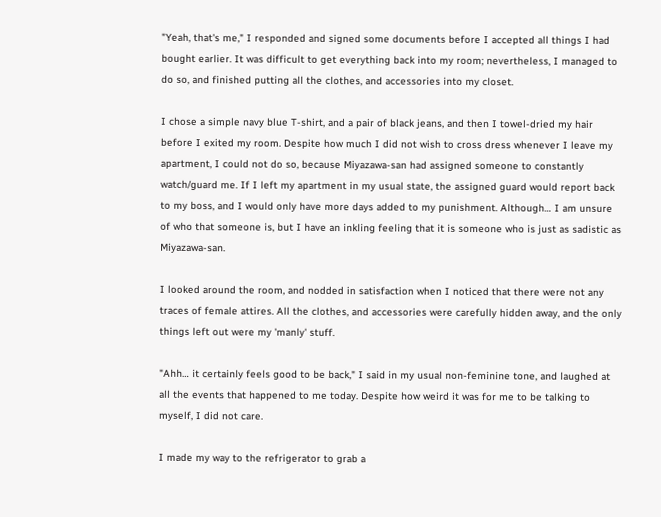"Yeah, that's me," I responded and signed some documents before I accepted all things I had bought earlier. It was difficult to get everything back into my room; nevertheless, I managed to do so, and finished putting all the clothes, and accessories into my closet.

I chose a simple navy blue T-shirt, and a pair of black jeans, and then I towel-dried my hair before I exited my room. Despite how much I did not wish to cross dress whenever I leave my apartment, I could not do so, because Miyazawa-san had assigned someone to constantly watch/guard me. If I left my apartment in my usual state, the assigned guard would report back to my boss, and I would only have more days added to my punishment. Although… I am unsure of who that someone is, but I have an inkling feeling that it is someone who is just as sadistic as Miyazawa-san.

I looked around the room, and nodded in satisfaction when I noticed that there were not any traces of female attires. All the clothes, and accessories were carefully hidden away, and the only things left out were my 'manly' stuff.

"Ahh… it certainly feels good to be back," I said in my usual non-feminine tone, and laughed at all the events that happened to me today. Despite how weird it was for me to be talking to myself, I did not care.

I made my way to the refrigerator to grab a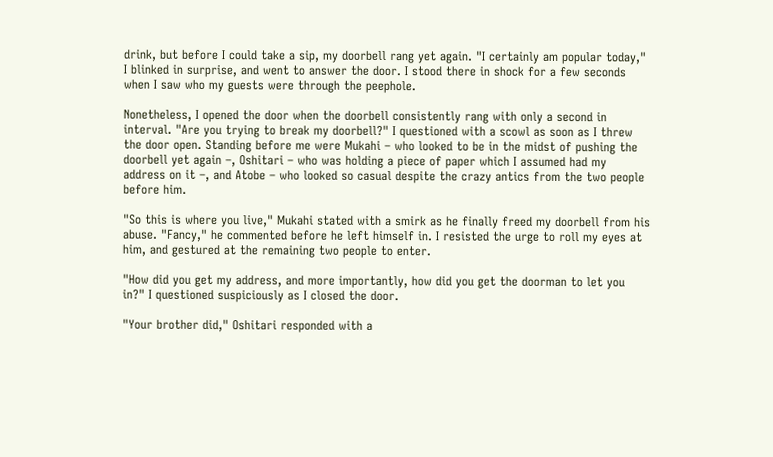drink, but before I could take a sip, my doorbell rang yet again. "I certainly am popular today," I blinked in surprise, and went to answer the door. I stood there in shock for a few seconds when I saw who my guests were through the peephole.

Nonetheless, I opened the door when the doorbell consistently rang with only a second in interval. "Are you trying to break my doorbell?" I questioned with a scowl as soon as I threw the door open. Standing before me were Mukahi – who looked to be in the midst of pushing the doorbell yet again –, Oshitari – who was holding a piece of paper which I assumed had my address on it –, and Atobe – who looked so casual despite the crazy antics from the two people before him.

"So this is where you live," Mukahi stated with a smirk as he finally freed my doorbell from his abuse. "Fancy," he commented before he left himself in. I resisted the urge to roll my eyes at him, and gestured at the remaining two people to enter.

"How did you get my address, and more importantly, how did you get the doorman to let you in?" I questioned suspiciously as I closed the door.

"Your brother did," Oshitari responded with a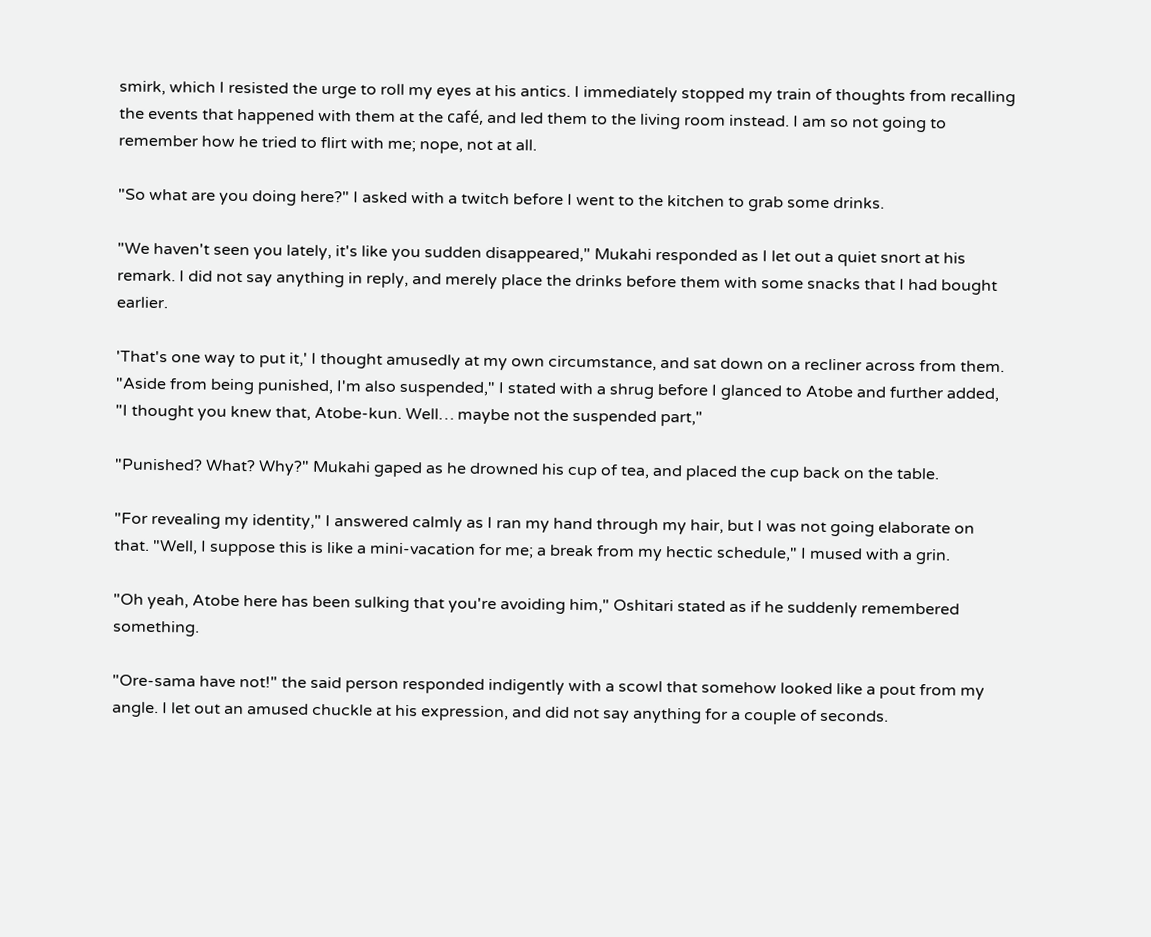smirk, which I resisted the urge to roll my eyes at his antics. I immediately stopped my train of thoughts from recalling the events that happened with them at the café, and led them to the living room instead. I am so not going to remember how he tried to flirt with me; nope, not at all.

"So what are you doing here?" I asked with a twitch before I went to the kitchen to grab some drinks.

"We haven't seen you lately, it's like you sudden disappeared," Mukahi responded as I let out a quiet snort at his remark. I did not say anything in reply, and merely place the drinks before them with some snacks that I had bought earlier.

'That's one way to put it,' I thought amusedly at my own circumstance, and sat down on a recliner across from them. "Aside from being punished, I'm also suspended," I stated with a shrug before I glanced to Atobe and further added, "I thought you knew that, Atobe-kun. Well… maybe not the suspended part,"

"Punished? What? Why?" Mukahi gaped as he drowned his cup of tea, and placed the cup back on the table.

"For revealing my identity," I answered calmly as I ran my hand through my hair, but I was not going elaborate on that. "Well, I suppose this is like a mini-vacation for me; a break from my hectic schedule," I mused with a grin.

"Oh yeah, Atobe here has been sulking that you're avoiding him," Oshitari stated as if he suddenly remembered something.

"Ore-sama have not!" the said person responded indigently with a scowl that somehow looked like a pout from my angle. I let out an amused chuckle at his expression, and did not say anything for a couple of seconds.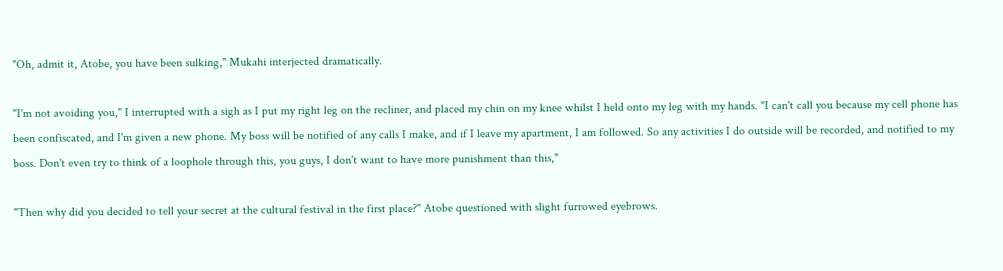"Oh, admit it, Atobe, you have been sulking," Mukahi interjected dramatically.

"I'm not avoiding you," I interrupted with a sigh as I put my right leg on the recliner, and placed my chin on my knee whilst I held onto my leg with my hands. "I can't call you because my cell phone has been confiscated, and I'm given a new phone. My boss will be notified of any calls I make, and if I leave my apartment, I am followed. So any activities I do outside will be recorded, and notified to my boss. Don't even try to think of a loophole through this, you guys, I don't want to have more punishment than this,"

"Then why did you decided to tell your secret at the cultural festival in the first place?" Atobe questioned with slight furrowed eyebrows.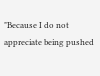"Because I do not appreciate being pushed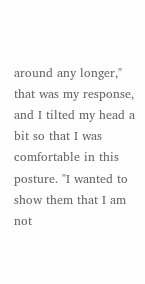around any longer," that was my response, and I tilted my head a bit so that I was comfortable in this posture. "I wanted to show them that I am not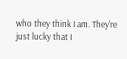who they think I am. They're just lucky that I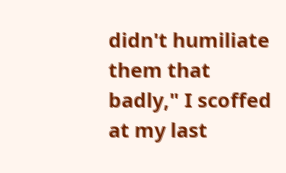didn't humiliate them that badly," I scoffed at my last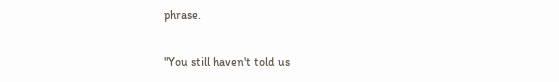phrase.

"You still haven't told us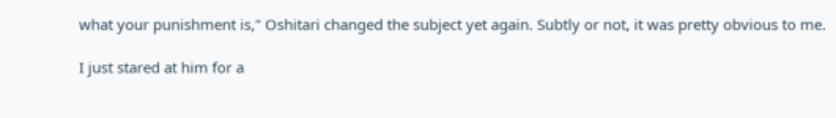what your punishment is," Oshitari changed the subject yet again. Subtly or not, it was pretty obvious to me.

I just stared at him for a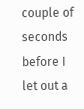couple of seconds before I let out a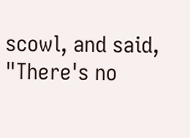scowl, and said, "There's no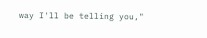way I'll be telling you,"